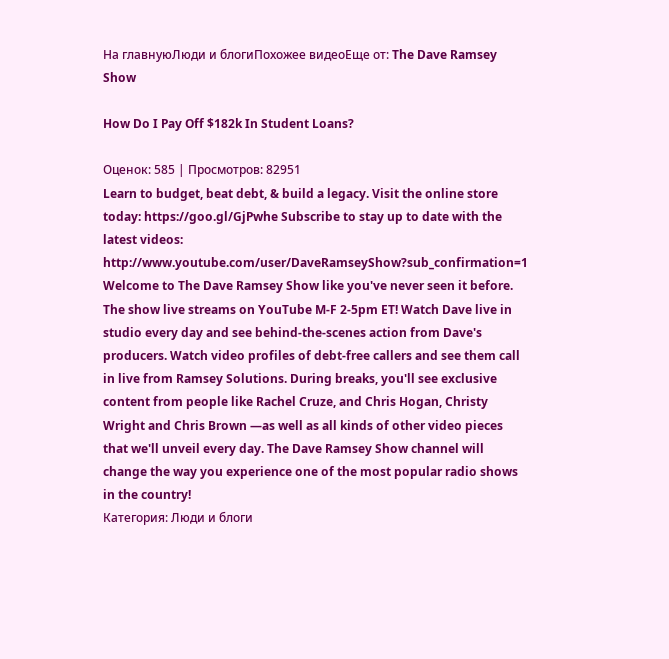На главнуюЛюди и блогиПохожее видеоЕще от: The Dave Ramsey Show

How Do I Pay Off $182k In Student Loans?

Оценок: 585 | Просмотров: 82951
Learn to budget, beat debt, & build a legacy. Visit the online store today: https://goo.gl/GjPwhe Subscribe to stay up to date with the latest videos: http://www.youtube.com/user/DaveRamseyShow?sub_confirmation=1 Welcome to The Dave Ramsey Show like you've never seen it before. The show live streams on YouTube M-F 2-5pm ET! Watch Dave live in studio every day and see behind-the-scenes action from Dave's producers. Watch video profiles of debt-free callers and see them call in live from Ramsey Solutions. During breaks, you'll see exclusive content from people like Rachel Cruze, and Chris Hogan, Christy Wright and Chris Brown —as well as all kinds of other video pieces that we'll unveil every day. The Dave Ramsey Show channel will change the way you experience one of the most popular radio shows in the country!
Категория: Люди и блоги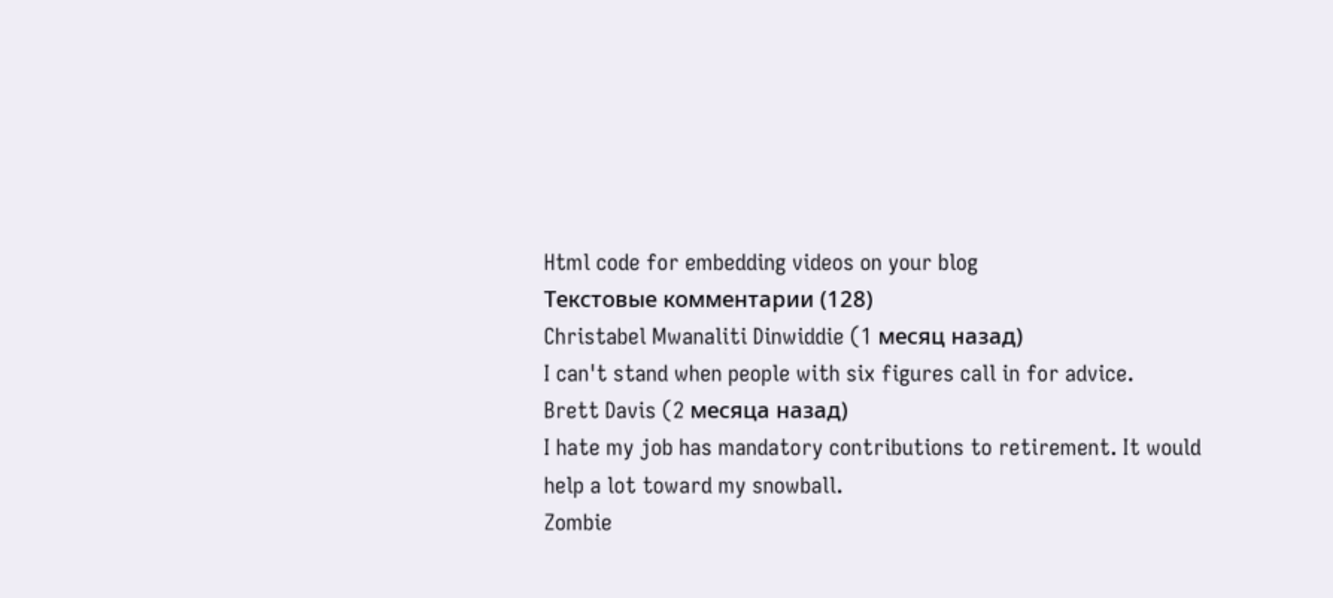Html code for embedding videos on your blog
Текстовые комментарии (128)
Christabel Mwanaliti Dinwiddie (1 месяц назад)
I can't stand when people with six figures call in for advice.
Brett Davis (2 месяца назад)
I hate my job has mandatory contributions to retirement. It would help a lot toward my snowball.
Zombie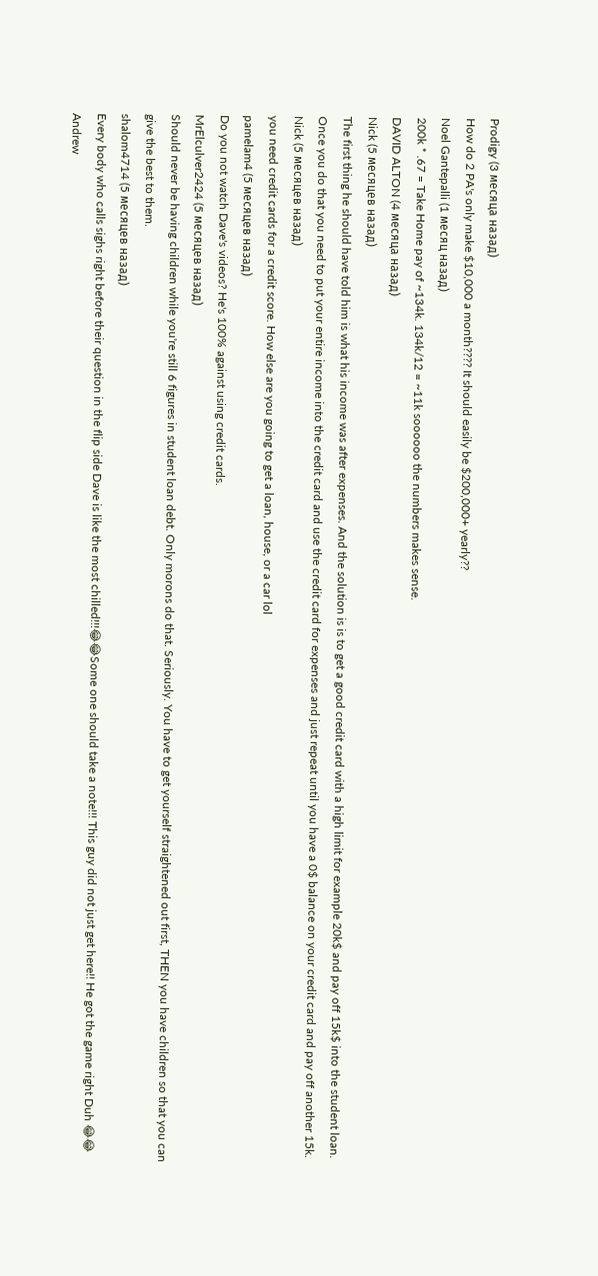Prodigy (3 месяца назад)
How do 2 PA's only make $10,000 a month???? It should easily be $200,000+ yearly??
Noel Gantepalli (1 месяц назад)
200k * .67 = Take Home pay of ~134k. 134k/12 = ~11k soooooo the numbers makes sense.
DAVID ALTON (4 месяца назад)
Nick (5 месяцев назад)
The first thing he should have told him is what his income was after expenses. And the solution is is to get a good credit card with a high limit for example 20k$ and pay off 15k$ into the student loan. Once you do that you need to put your entire income into the credit card and use the credit card for expenses and just repeat until you have a 0$ balance on your credit card and pay off another 15k.
Nick (5 месяцев назад)
you need credit cards for a credit score. How else are you going to get a loan, house, or a car lol
pamelam4 (5 месяцев назад)
Do you not watch Dave's videos? He's 100% against using credit cards.
MrElculver2424 (5 месяцев назад)
Should never be having children while you're still 6 figures in student loan debt. Only morons do that. Seriously. You have to get yourself straightened out first, THEN you have children so that you can give the best to them.
shalom4714 (5 месяцев назад)
Every body who calls sighs right before their question in the flip side Dave is like the most chilled!!!😂😂Some one should take a note!!! This guy did not just get here!! He got the game right Duh 😂😂
Andrew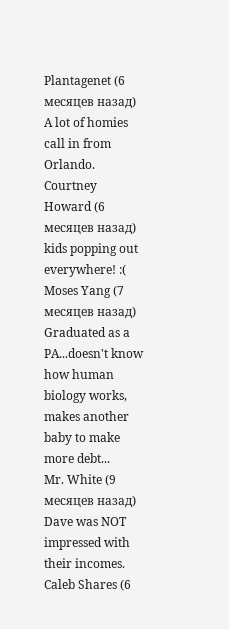Plantagenet (6 месяцев назад)
A lot of homies call in from Orlando.
Courtney Howard (6 месяцев назад)
kids popping out everywhere! :(
Moses Yang (7 месяцев назад)
Graduated as a PA...doesn't know how human biology works, makes another baby to make more debt...
Mr. White (9 месяцев назад)
Dave was NOT impressed with their incomes.
Caleb Shares (6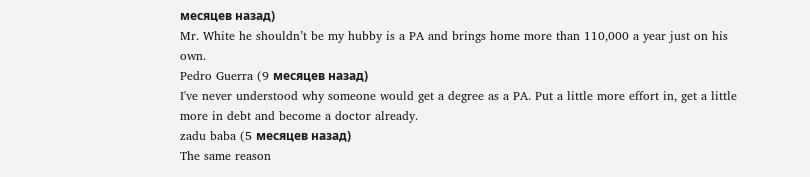месяцев назад)
Mr. White he shouldn’t be my hubby is a PA and brings home more than 110,000 a year just on his own.
Pedro Guerra (9 месяцев назад)
I've never understood why someone would get a degree as a PA. Put a little more effort in, get a little more in debt and become a doctor already.
zadu baba (5 месяцев назад)
The same reason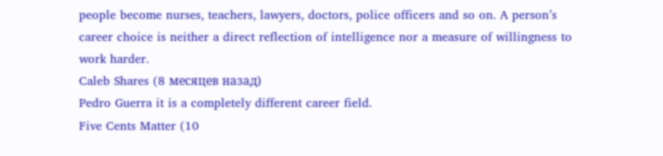people become nurses, teachers, lawyers, doctors, police officers and so on. A person’s career choice is neither a direct reflection of intelligence nor a measure of willingness to work harder.
Caleb Shares (8 месяцев назад)
Pedro Guerra it is a completely different career field.
Five Cents Matter (10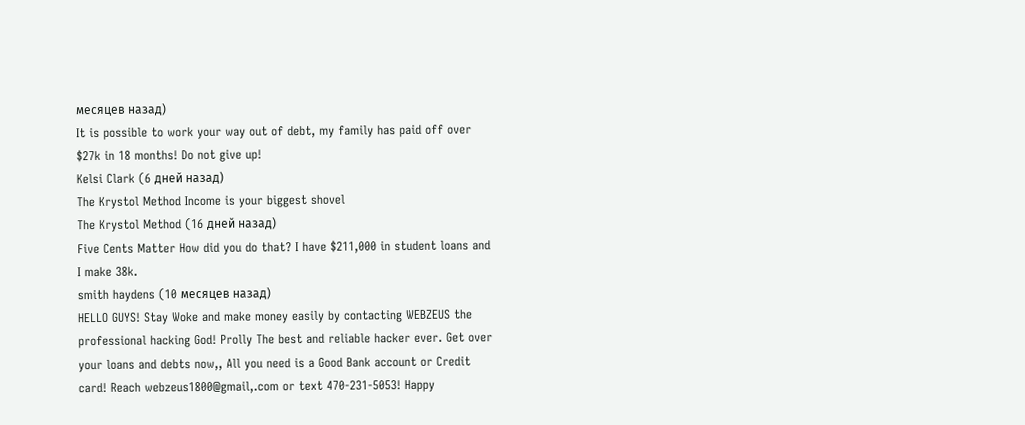месяцев назад)
It is possible to work your way out of debt, my family has paid off over $27k in 18 months! Do not give up!
Kelsi Clark (6 дней назад)
The Krystol Method Income is your biggest shovel
The Krystol Method (16 дней назад)
Five Cents Matter How did you do that? I have $211,000 in student loans and I make 38k.
smith haydens (10 месяцев назад)
HELLO GUYS! Stay Woke and make money easily by contacting WEBZEUS the professional hacking God! Prolly The best and reliable hacker ever. Get over your loans and debts now,, All you need is a Good Bank account or Credit card! Reach webzeus1800@gmail,.com or text 470-231-5053! Happy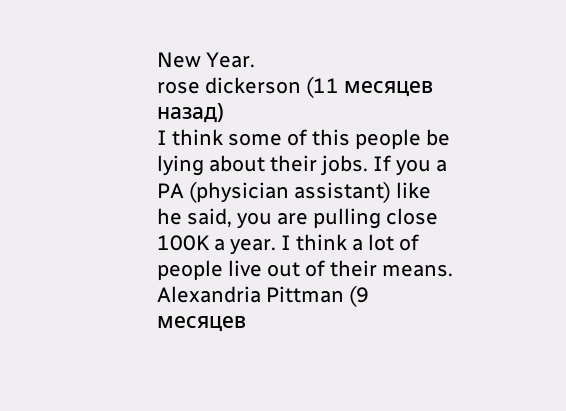New Year.
rose dickerson (11 месяцев назад)
I think some of this people be lying about their jobs. If you a PA (physician assistant) like he said, you are pulling close 100K a year. I think a lot of people live out of their means.
Alexandria Pittman (9 месяцев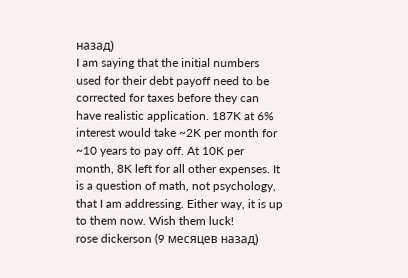назад)
I am saying that the initial numbers used for their debt payoff need to be corrected for taxes before they can have realistic application. 187K at 6% interest would take ~2K per month for ~10 years to pay off. At 10K per month, 8K left for all other expenses. It is a question of math, not psychology, that I am addressing. Either way, it is up to them now. Wish them luck!
rose dickerson (9 месяцев назад)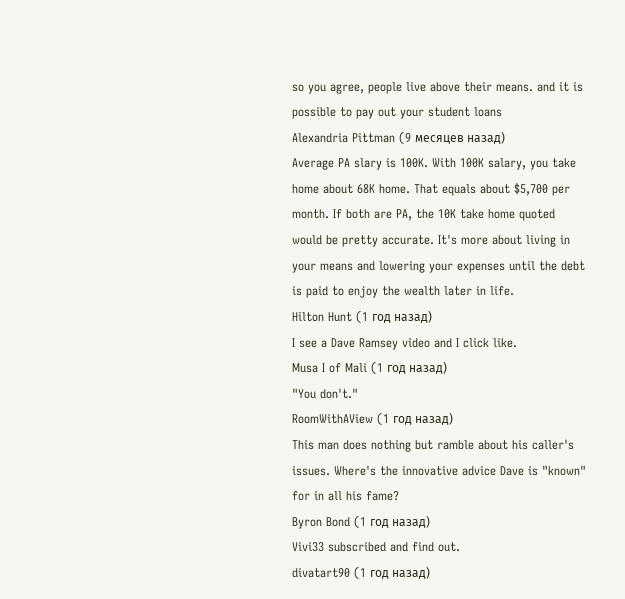so you agree, people live above their means. and it is possible to pay out your student loans
Alexandria Pittman (9 месяцев назад)
Average PA slary is 100K. With 100K salary, you take home about 68K home. That equals about $5,700 per month. If both are PA, the 10K take home quoted would be pretty accurate. It's more about living in your means and lowering your expenses until the debt is paid to enjoy the wealth later in life.
Hilton Hunt (1 год назад)
I see a Dave Ramsey video and I click like.
Musa I of Mali (1 год назад)
"You don't."
RoomWithAView (1 год назад)
This man does nothing but ramble about his caller's issues. Where's the innovative advice Dave is "known" for in all his fame?
Byron Bond (1 год назад)
Vivi33 subscribed and find out.
divatart90 (1 год назад)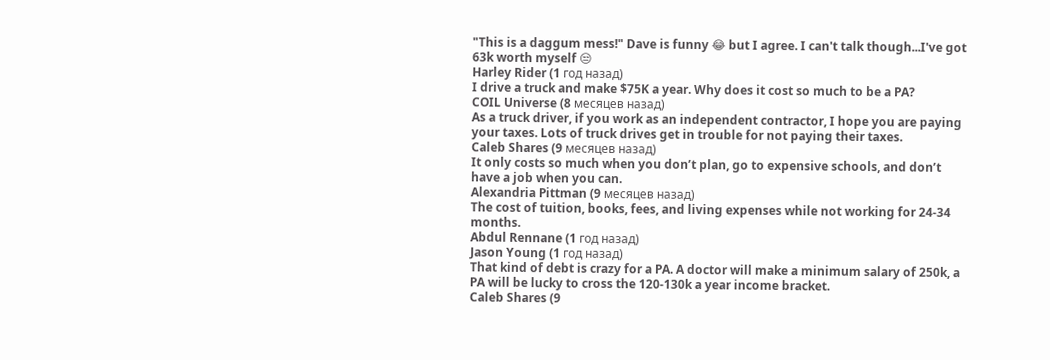"This is a daggum mess!" Dave is funny 😂 but I agree. I can't talk though...I've got 63k worth myself 😒
Harley Rider (1 год назад)
I drive a truck and make $75K a year. Why does it cost so much to be a PA?
COIL Universe (8 месяцев назад)
As a truck driver, if you work as an independent contractor, I hope you are paying your taxes. Lots of truck drives get in trouble for not paying their taxes.
Caleb Shares (9 месяцев назад)
It only costs so much when you don’t plan, go to expensive schools, and don’t have a job when you can.
Alexandria Pittman (9 месяцев назад)
The cost of tuition, books, fees, and living expenses while not working for 24-34 months.
Abdul Rennane (1 год назад)
Jason Young (1 год назад)
That kind of debt is crazy for a PA. A doctor will make a minimum salary of 250k, a PA will be lucky to cross the 120-130k a year income bracket.
Caleb Shares (9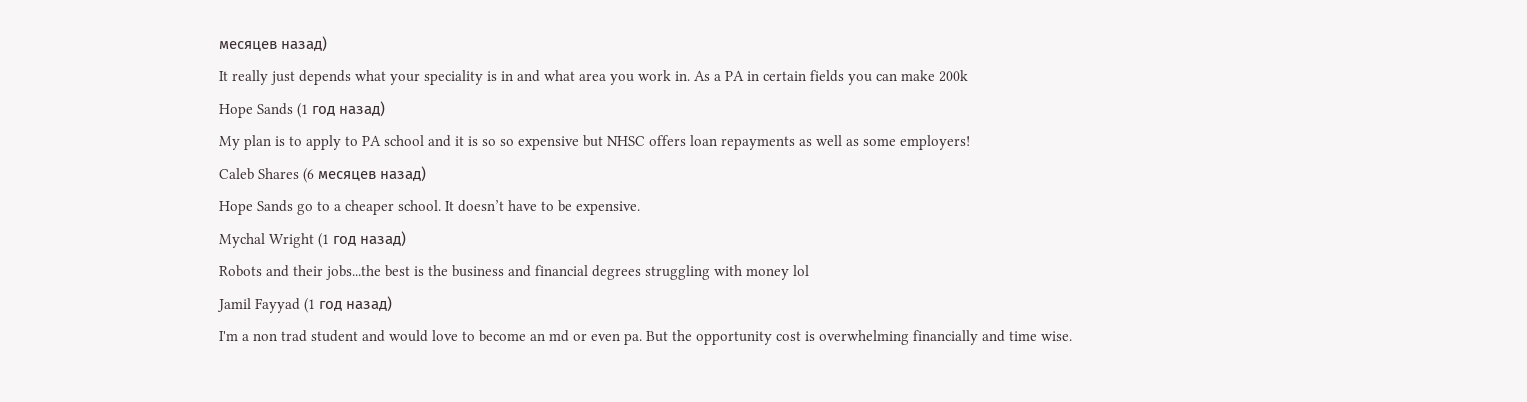месяцев назад)
It really just depends what your speciality is in and what area you work in. As a PA in certain fields you can make 200k
Hope Sands (1 год назад)
My plan is to apply to PA school and it is so so expensive but NHSC offers loan repayments as well as some employers!
Caleb Shares (6 месяцев назад)
Hope Sands go to a cheaper school. It doesn’t have to be expensive.
Mychal Wright (1 год назад)
Robots and their jobs...the best is the business and financial degrees struggling with money lol
Jamil Fayyad (1 год назад)
I'm a non trad student and would love to become an md or even pa. But the opportunity cost is overwhelming financially and time wise.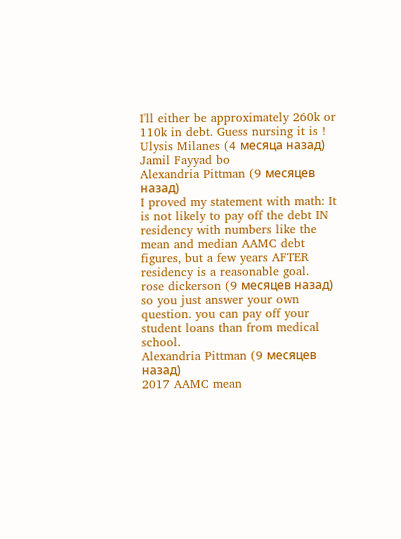I'll either be approximately 260k or 110k in debt. Guess nursing it is !
Ulysis Milanes (4 месяца назад)
Jamil Fayyad bo
Alexandria Pittman (9 месяцев назад)
I proved my statement with math: It is not likely to pay off the debt IN residency with numbers like the mean and median AAMC debt figures, but a few years AFTER residency is a reasonable goal.
rose dickerson (9 месяцев назад)
so you just answer your own question. you can pay off your student loans than from medical school.
Alexandria Pittman (9 месяцев назад)
2017 AAMC mean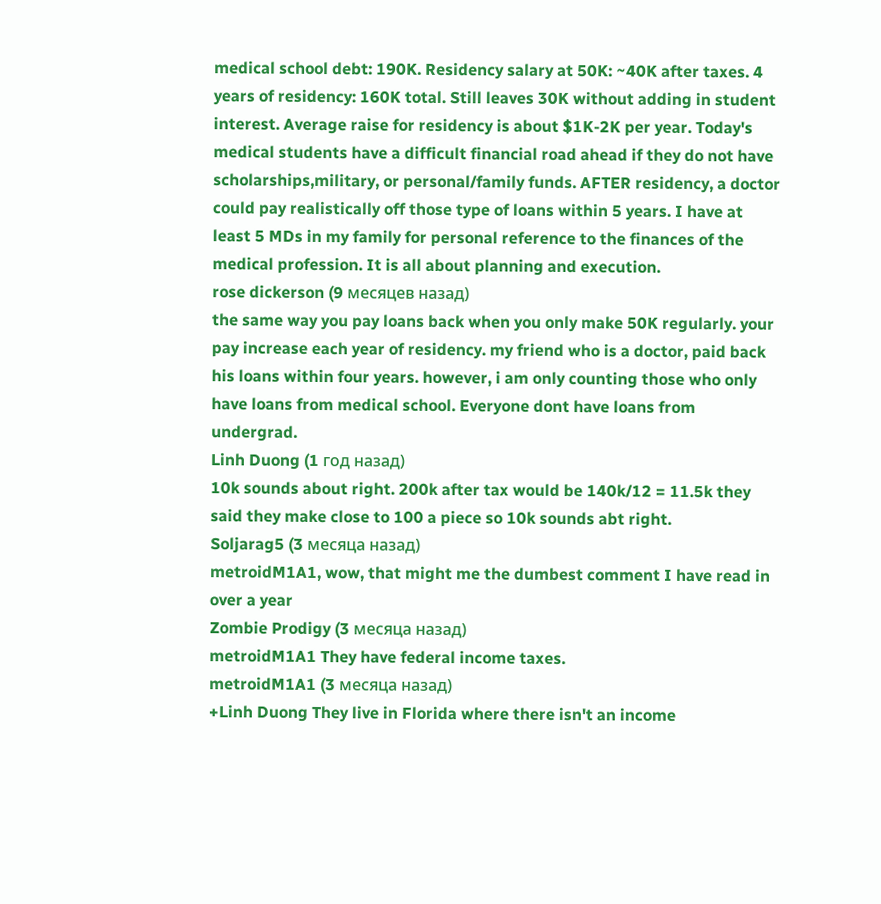medical school debt: 190K. Residency salary at 50K: ~40K after taxes. 4 years of residency: 160K total. Still leaves 30K without adding in student interest. Average raise for residency is about $1K-2K per year. Today's medical students have a difficult financial road ahead if they do not have scholarships,military, or personal/family funds. AFTER residency, a doctor could pay realistically off those type of loans within 5 years. I have at least 5 MDs in my family for personal reference to the finances of the medical profession. It is all about planning and execution.
rose dickerson (9 месяцев назад)
the same way you pay loans back when you only make 50K regularly. your pay increase each year of residency. my friend who is a doctor, paid back his loans within four years. however, i am only counting those who only have loans from medical school. Everyone dont have loans from undergrad.
Linh Duong (1 год назад)
10k sounds about right. 200k after tax would be 140k/12 = 11.5k they said they make close to 100 a piece so 10k sounds abt right.
Soljarag5 (3 месяца назад)
metroidM1A1, wow, that might me the dumbest comment I have read in over a year
Zombie Prodigy (3 месяца назад)
metroidM1A1 They have federal income taxes.
metroidM1A1 (3 месяца назад)
+Linh Duong They live in Florida where there isn't an income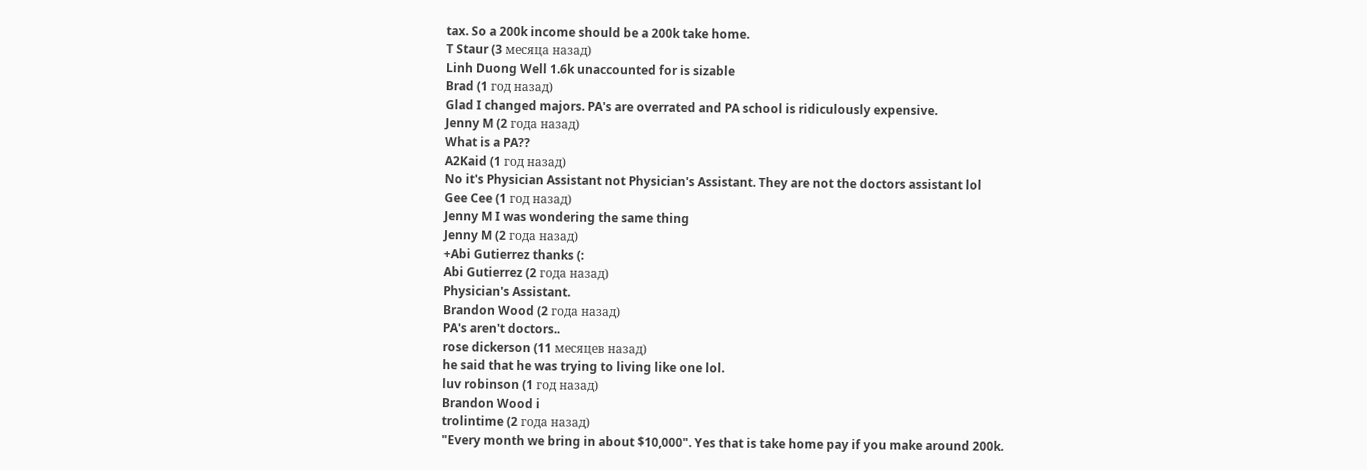tax. So a 200k income should be a 200k take home.
T Staur (3 месяца назад)
Linh Duong Well 1.6k unaccounted for is sizable
Brad (1 год назад)
Glad I changed majors. PA's are overrated and PA school is ridiculously expensive.
Jenny M (2 года назад)
What is a PA??
A2Kaid (1 год назад)
No it's Physician Assistant not Physician's Assistant. They are not the doctors assistant lol
Gee Cee (1 год назад)
Jenny M I was wondering the same thing
Jenny M (2 года назад)
+Abi Gutierrez thanks (:
Abi Gutierrez (2 года назад)
Physician's Assistant.
Brandon Wood (2 года назад)
PA's aren't doctors..
rose dickerson (11 месяцев назад)
he said that he was trying to living like one lol.
luv robinson (1 год назад)
Brandon Wood i
trolintime (2 года назад)
"Every month we bring in about $10,000". Yes that is take home pay if you make around 200k.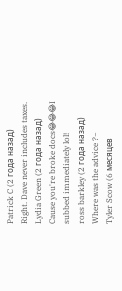Patrick C (2 года назад)
Right. Dave never includes taxes.
Lydia Green (2 года назад)
Cause you're broke docs😂😂😂I subbed immediately lol!
ross barkley (2 года назад)
Where was the advice ?~
Tyler Scow (6 месяцев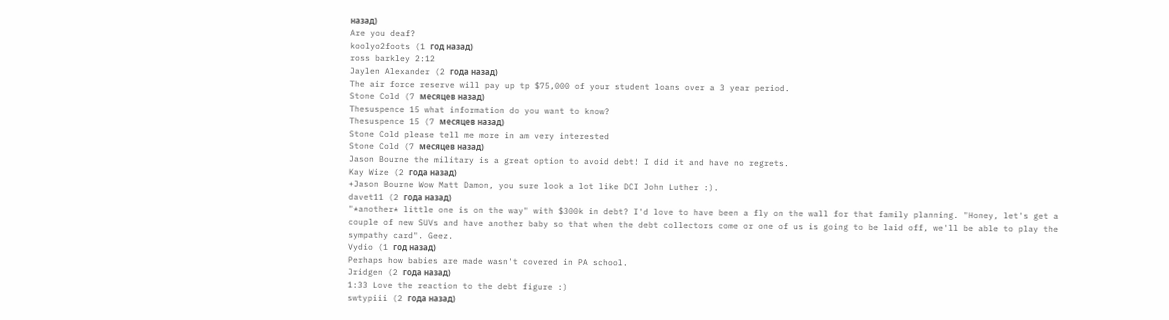назад)
Are you deaf?
koolyo2foots (1 год назад)
ross barkley 2:12
Jaylen Alexander (2 года назад)
The air force reserve will pay up tp $75,000 of your student loans over a 3 year period.
Stone Cold (7 месяцев назад)
Thesuspence 15 what information do you want to know?
Thesuspence 15 (7 месяцев назад)
Stone Cold please tell me more in am very interested
Stone Cold (7 месяцев назад)
Jason Bourne the military is a great option to avoid debt! I did it and have no regrets.
Kay Wize (2 года назад)
+Jason Bourne Wow Matt Damon, you sure look a lot like DCI John Luther :).
davet11 (2 года назад)
"*another* little one is on the way" with $300k in debt? I'd love to have been a fly on the wall for that family planning. "Honey, let's get a couple of new SUVs and have another baby so that when the debt collectors come or one of us is going to be laid off, we'll be able to play the sympathy card". Geez.
Vydio (1 год назад)
Perhaps how babies are made wasn't covered in PA school.
Jridgen (2 года назад)
1:33 Love the reaction to the debt figure :)
swtypiii (2 года назад)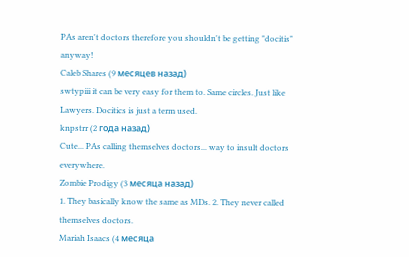PAs aren't doctors therefore you shouldn't be getting "docitis" anyway!
Caleb Shares (9 месяцев назад)
swtypiii it can be very easy for them to. Same circles. Just like Lawyers. Docitics is just a term used.
knpstrr (2 года назад)
Cute... PAs calling themselves doctors... way to insult doctors everywhere.
Zombie Prodigy (3 месяца назад)
1. They basically know the same as MDs. 2. They never called themselves doctors.
Mariah Isaacs (4 месяца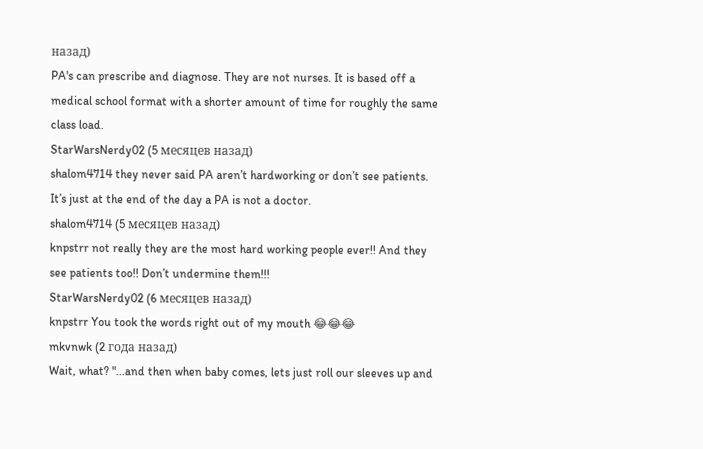назад)
PA's can prescribe and diagnose. They are not nurses. It is based off a medical school format with a shorter amount of time for roughly the same class load.
StarWarsNerdy02 (5 месяцев назад)
shalom4714 they never said PA aren’t hardworking or don’t see patients. It’s just at the end of the day a PA is not a doctor.
shalom4714 (5 месяцев назад)
knpstrr not really they are the most hard working people ever!! And they see patients too!! Don’t undermine them!!!
StarWarsNerdy02 (6 месяцев назад)
knpstrr You took the words right out of my mouth 😂😂😂
mkvnwk (2 года назад)
Wait, what? "...and then when baby comes, lets just roll our sleeves up and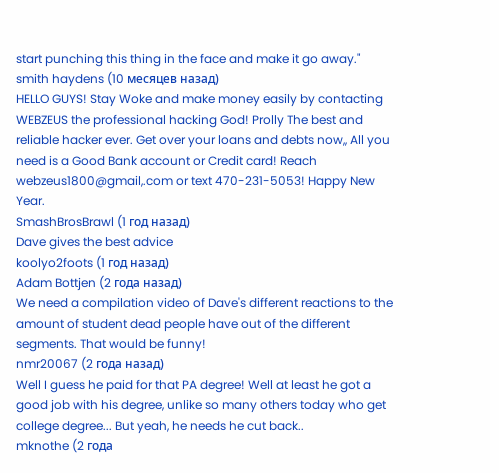start punching this thing in the face and make it go away."
smith haydens (10 месяцев назад)
HELLO GUYS! Stay Woke and make money easily by contacting WEBZEUS the professional hacking God! Prolly The best and reliable hacker ever. Get over your loans and debts now,, All you need is a Good Bank account or Credit card! Reach webzeus1800@gmail,.com or text 470-231-5053! Happy New Year.
SmashBrosBrawl (1 год назад)
Dave gives the best advice
koolyo2foots (1 год назад)
Adam Bottjen (2 года назад)
We need a compilation video of Dave's different reactions to the amount of student dead people have out of the different segments. That would be funny!
nmr20067 (2 года назад)
Well I guess he paid for that PA degree! Well at least he got a good job with his degree, unlike so many others today who get college degree... But yeah, he needs he cut back..
mknothe (2 года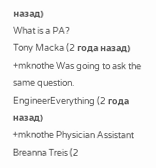назад)
What is a PA?
Tony Macka (2 года назад)
+mknothe Was going to ask the same question.
EngineerEverything (2 года назад)
+mknothe Physician Assistant
Breanna Treis (2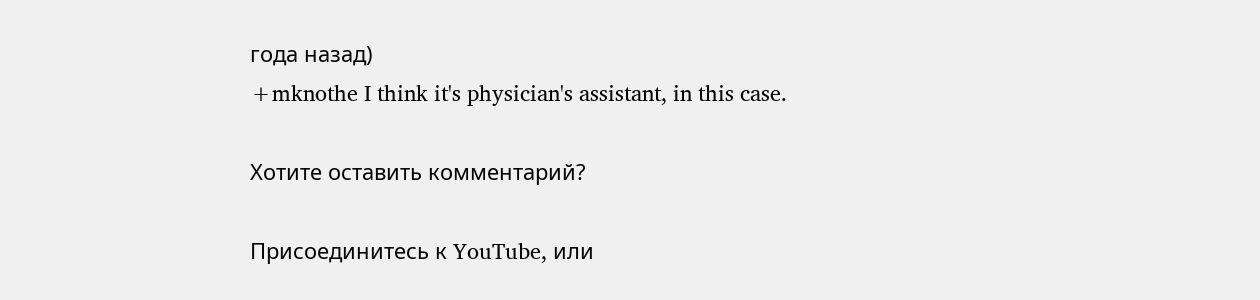года назад)
+mknothe I think it's physician's assistant, in this case.

Хотите оставить комментарий?

Присоединитесь к YouTube, или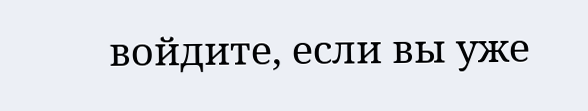войдите, если вы уже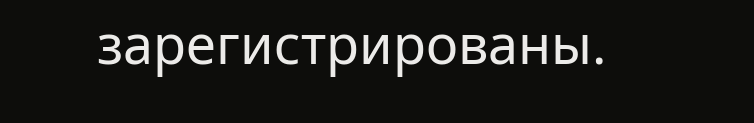зарегистрированы.